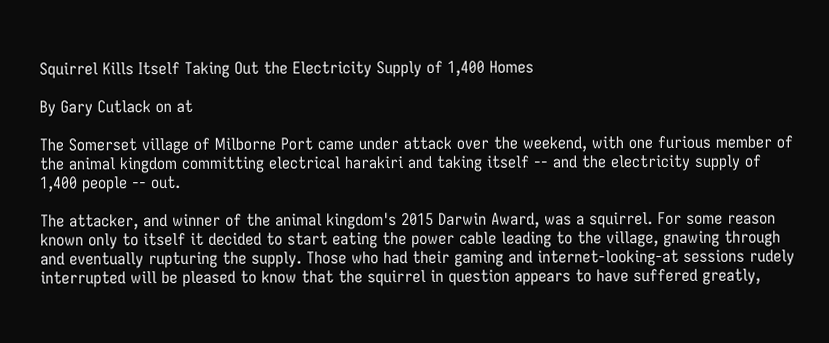Squirrel Kills Itself Taking Out the Electricity Supply of 1,400 Homes

By Gary Cutlack on at

The Somerset village of Milborne Port came under attack over the weekend, with one furious member of the animal kingdom committing electrical harakiri and taking itself -- and the electricity supply of 1,400 people -- out.

The attacker, and winner of the animal kingdom's 2015 Darwin Award, was a squirrel. For some reason known only to itself it decided to start eating the power cable leading to the village, gnawing through and eventually rupturing the supply. Those who had their gaming and internet-looking-at sessions rudely interrupted will be pleased to know that the squirrel in question appears to have suffered greatly,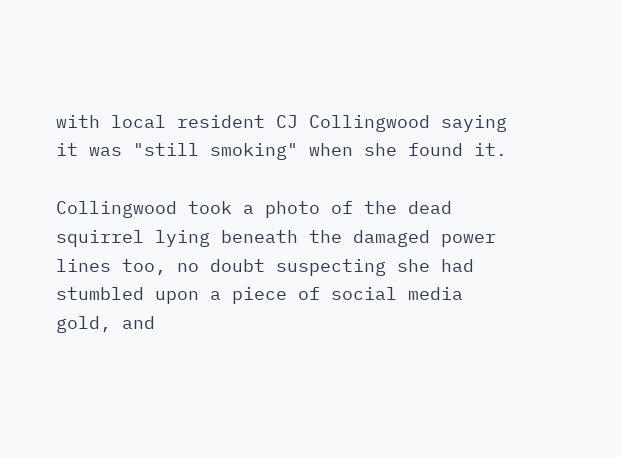with local resident CJ Collingwood saying it was "still smoking" when she found it.

Collingwood took a photo of the dead squirrel lying beneath the damaged power lines too, no doubt suspecting she had stumbled upon a piece of social media gold, and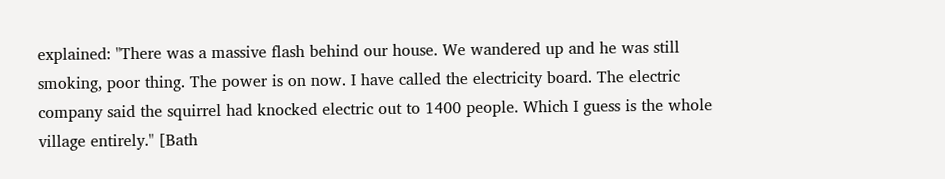explained: "There was a massive flash behind our house. We wandered up and he was still smoking, poor thing. The power is on now. I have called the electricity board. The electric company said the squirrel had knocked electric out to 1400 people. Which I guess is the whole village entirely." [Bath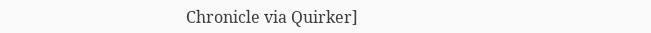Chronicle via Quirker]